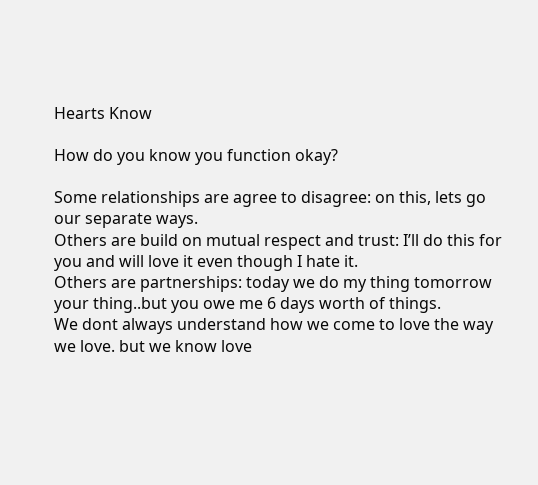Hearts Know

How do you know you function okay?

Some relationships are agree to disagree: on this, lets go our separate ways.
Others are build on mutual respect and trust: I’ll do this for you and will love it even though I hate it.
Others are partnerships: today we do my thing tomorrow your thing..but you owe me 6 days worth of things.
We dont always understand how we come to love the way we love. but we know love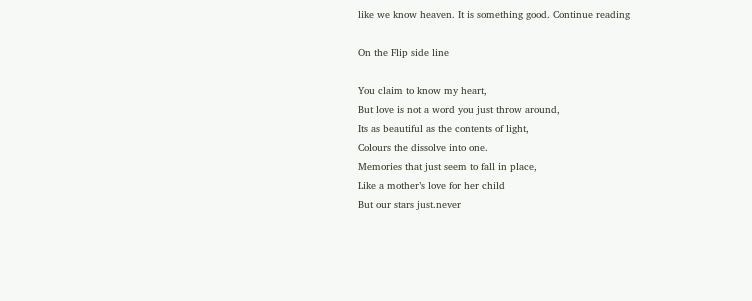like we know heaven. It is something good. Continue reading

On the Flip side line

You claim to know my heart,
But love is not a word you just throw around,
Its as beautiful as the contents of light,
Colours the dissolve into one.
Memories that just seem to fall in place,
Like a mother’s love for her child
But our stars just.never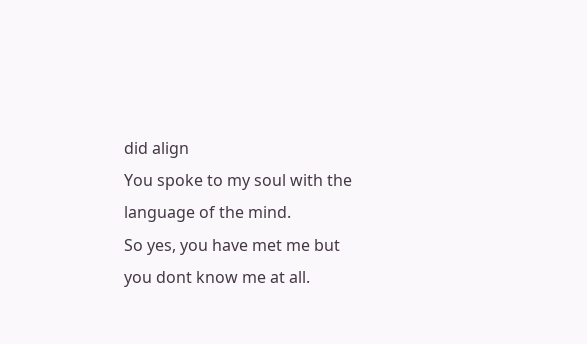did align
You spoke to my soul with the language of the mind.
So yes, you have met me but you dont know me at all.